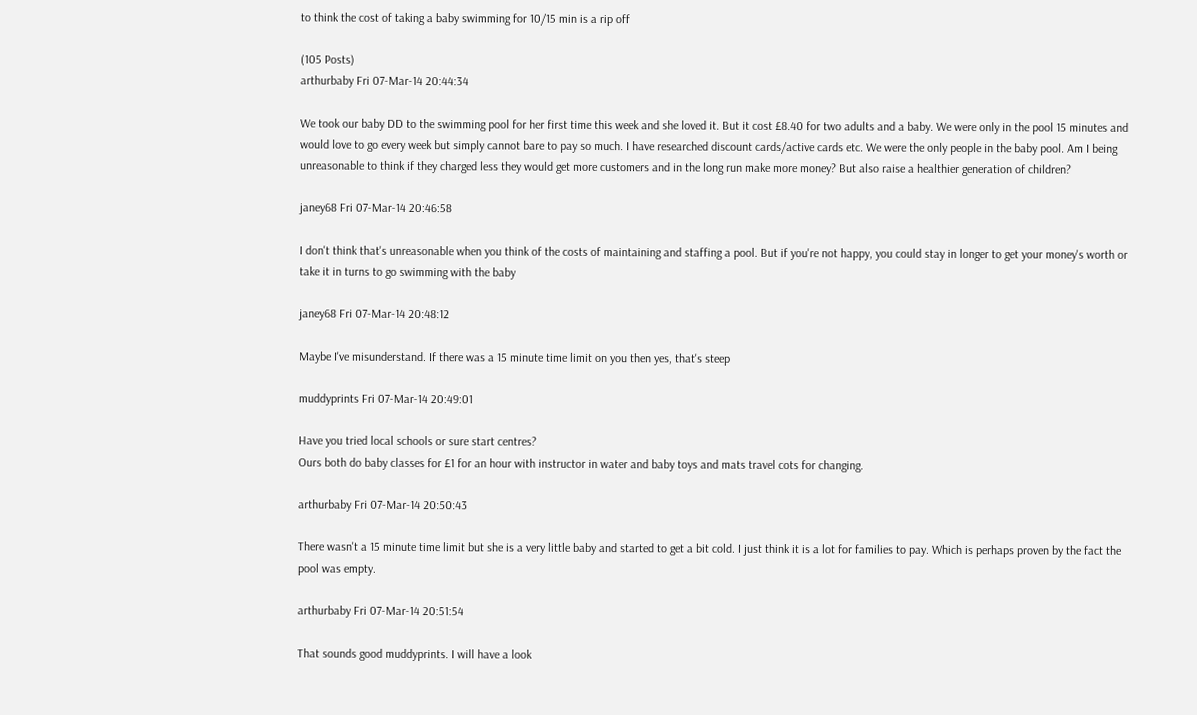to think the cost of taking a baby swimming for 10/15 min is a rip off

(105 Posts)
arthurbaby Fri 07-Mar-14 20:44:34

We took our baby DD to the swimming pool for her first time this week and she loved it. But it cost £8.40 for two adults and a baby. We were only in the pool 15 minutes and would love to go every week but simply cannot bare to pay so much. I have researched discount cards/active cards etc. We were the only people in the baby pool. Am I being unreasonable to think if they charged less they would get more customers and in the long run make more money? But also raise a healthier generation of children?

janey68 Fri 07-Mar-14 20:46:58

I don't think that's unreasonable when you think of the costs of maintaining and staffing a pool. But if you're not happy, you could stay in longer to get your money's worth or take it in turns to go swimming with the baby

janey68 Fri 07-Mar-14 20:48:12

Maybe I've misunderstand. If there was a 15 minute time limit on you then yes, that's steep

muddyprints Fri 07-Mar-14 20:49:01

Have you tried local schools or sure start centres?
Ours both do baby classes for £1 for an hour with instructor in water and baby toys and mats travel cots for changing.

arthurbaby Fri 07-Mar-14 20:50:43

There wasn't a 15 minute time limit but she is a very little baby and started to get a bit cold. I just think it is a lot for families to pay. Which is perhaps proven by the fact the pool was empty.

arthurbaby Fri 07-Mar-14 20:51:54

That sounds good muddyprints. I will have a look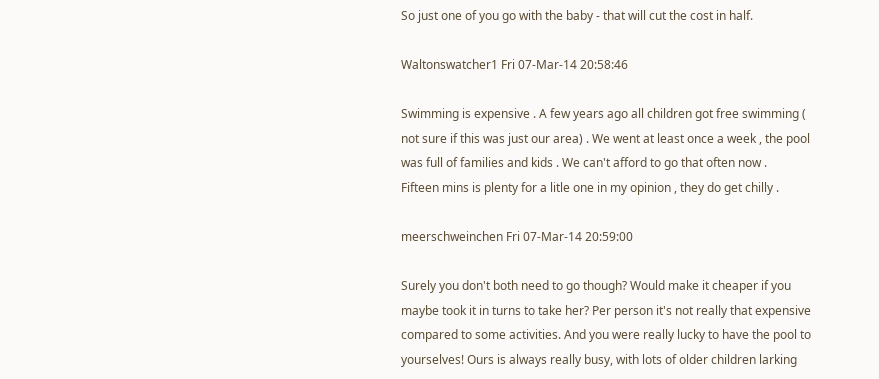So just one of you go with the baby - that will cut the cost in half.

Waltonswatcher1 Fri 07-Mar-14 20:58:46

Swimming is expensive . A few years ago all children got free swimming ( not sure if this was just our area) . We went at least once a week , the pool was full of families and kids . We can't afford to go that often now .
Fifteen mins is plenty for a litle one in my opinion , they do get chilly .

meerschweinchen Fri 07-Mar-14 20:59:00

Surely you don't both need to go though? Would make it cheaper if you maybe took it in turns to take her? Per person it's not really that expensive compared to some activities. And you were really lucky to have the pool to yourselves! Ours is always really busy, with lots of older children larking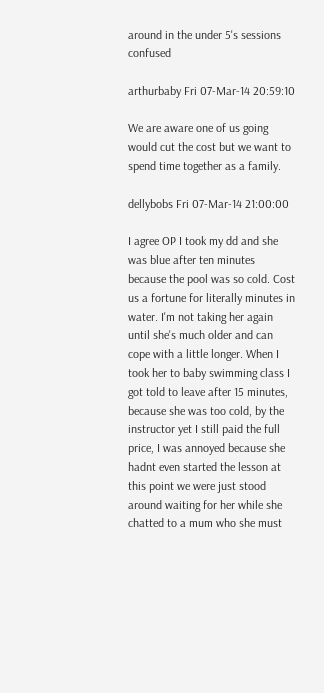around in the under 5's sessions confused

arthurbaby Fri 07-Mar-14 20:59:10

We are aware one of us going would cut the cost but we want to spend time together as a family.

dellybobs Fri 07-Mar-14 21:00:00

I agree OP I took my dd and she was blue after ten minutes because the pool was so cold. Cost us a fortune for literally minutes in water. I'm not taking her again until she's much older and can cope with a little longer. When I took her to baby swimming class I got told to leave after 15 minutes, because she was too cold, by the instructor yet I still paid the full price, I was annoyed because she hadnt even started the lesson at this point we were just stood around waiting for her while she chatted to a mum who she must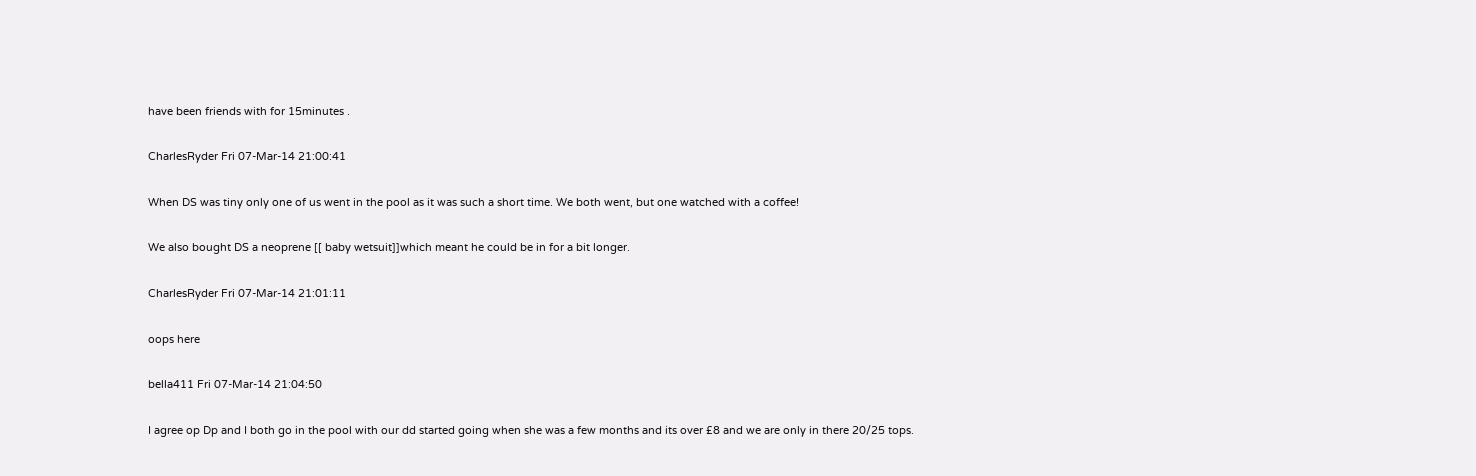have been friends with for 15minutes .

CharlesRyder Fri 07-Mar-14 21:00:41

When DS was tiny only one of us went in the pool as it was such a short time. We both went, but one watched with a coffee!

We also bought DS a neoprene [[ baby wetsuit]]which meant he could be in for a bit longer.

CharlesRyder Fri 07-Mar-14 21:01:11

oops here

bella411 Fri 07-Mar-14 21:04:50

I agree op Dp and I both go in the pool with our dd started going when she was a few months and its over £8 and we are only in there 20/25 tops.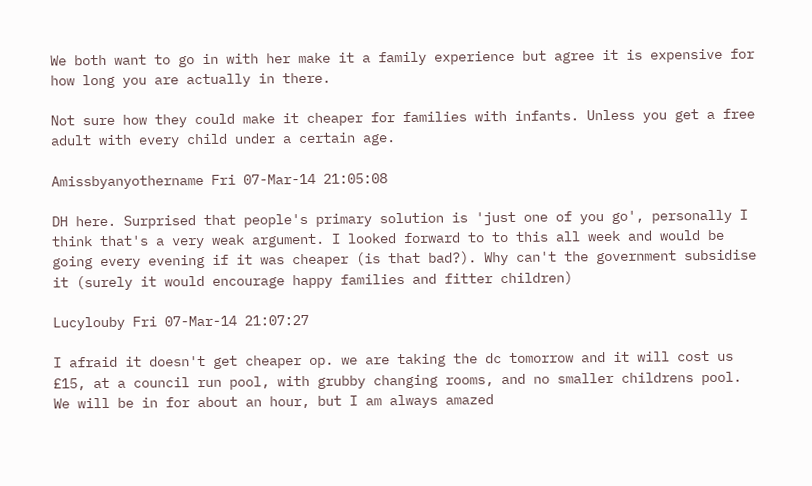We both want to go in with her make it a family experience but agree it is expensive for how long you are actually in there.

Not sure how they could make it cheaper for families with infants. Unless you get a free adult with every child under a certain age.

Amissbyanyothername Fri 07-Mar-14 21:05:08

DH here. Surprised that people's primary solution is 'just one of you go', personally I think that's a very weak argument. I looked forward to to this all week and would be going every evening if it was cheaper (is that bad?). Why can't the government subsidise it (surely it would encourage happy families and fitter children)

Lucylouby Fri 07-Mar-14 21:07:27

I afraid it doesn't get cheaper op. we are taking the dc tomorrow and it will cost us £15, at a council run pool, with grubby changing rooms, and no smaller childrens pool. We will be in for about an hour, but I am always amazed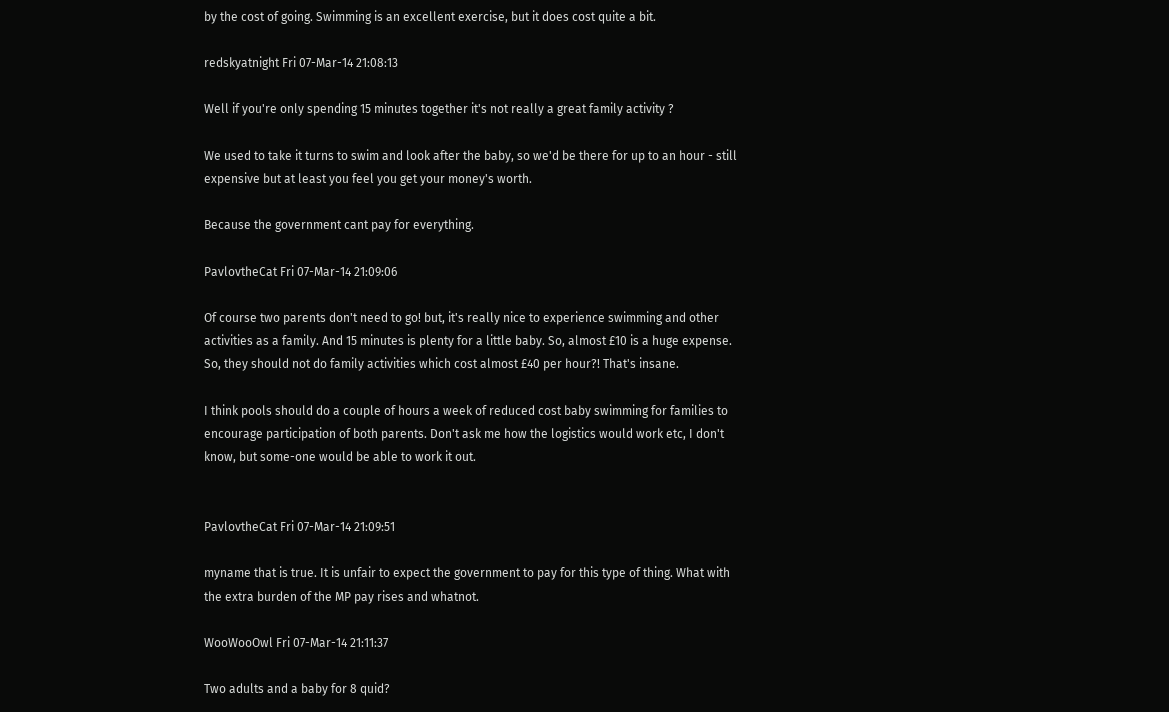by the cost of going. Swimming is an excellent exercise, but it does cost quite a bit.

redskyatnight Fri 07-Mar-14 21:08:13

Well if you're only spending 15 minutes together it's not really a great family activity ?

We used to take it turns to swim and look after the baby, so we'd be there for up to an hour - still expensive but at least you feel you get your money's worth.

Because the government cant pay for everything.

PavlovtheCat Fri 07-Mar-14 21:09:06

Of course two parents don't need to go! but, it's really nice to experience swimming and other activities as a family. And 15 minutes is plenty for a little baby. So, almost £10 is a huge expense. So, they should not do family activities which cost almost £40 per hour?! That's insane.

I think pools should do a couple of hours a week of reduced cost baby swimming for families to encourage participation of both parents. Don't ask me how the logistics would work etc, I don't know, but some-one would be able to work it out.


PavlovtheCat Fri 07-Mar-14 21:09:51

myname that is true. It is unfair to expect the government to pay for this type of thing. What with the extra burden of the MP pay rises and whatnot.

WooWooOwl Fri 07-Mar-14 21:11:37

Two adults and a baby for 8 quid?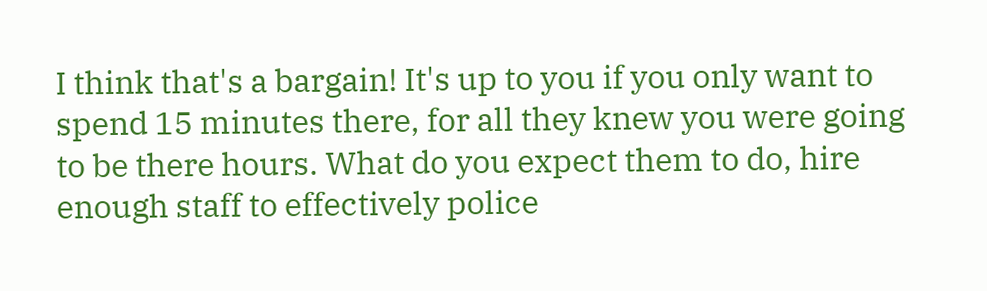I think that's a bargain! It's up to you if you only want to spend 15 minutes there, for all they knew you were going to be there hours. What do you expect them to do, hire enough staff to effectively police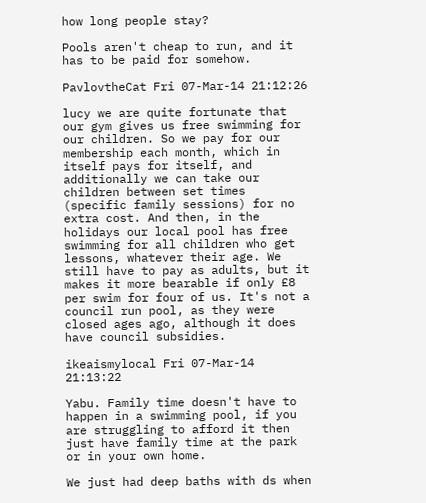how long people stay?

Pools aren't cheap to run, and it has to be paid for somehow.

PavlovtheCat Fri 07-Mar-14 21:12:26

lucy we are quite fortunate that our gym gives us free swimming for our children. So we pay for our membership each month, which in itself pays for itself, and additionally we can take our children between set times (specific family sessions) for no extra cost. And then, in the holidays our local pool has free swimming for all children who get lessons, whatever their age. We still have to pay as adults, but it makes it more bearable if only £8 per swim for four of us. It's not a council run pool, as they were closed ages ago, although it does have council subsidies.

ikeaismylocal Fri 07-Mar-14 21:13:22

Yabu. Family time doesn't have to happen in a swimming pool, if you are struggling to afford it then just have family time at the park or in your own home.

We just had deep baths with ds when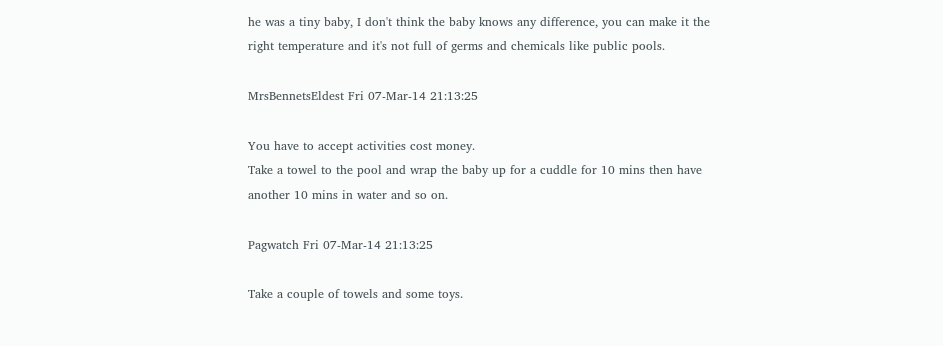he was a tiny baby, I don't think the baby knows any difference, you can make it the right temperature and it's not full of germs and chemicals like public pools.

MrsBennetsEldest Fri 07-Mar-14 21:13:25

You have to accept activities cost money.
Take a towel to the pool and wrap the baby up for a cuddle for 10 mins then have another 10 mins in water and so on.

Pagwatch Fri 07-Mar-14 21:13:25

Take a couple of towels and some toys.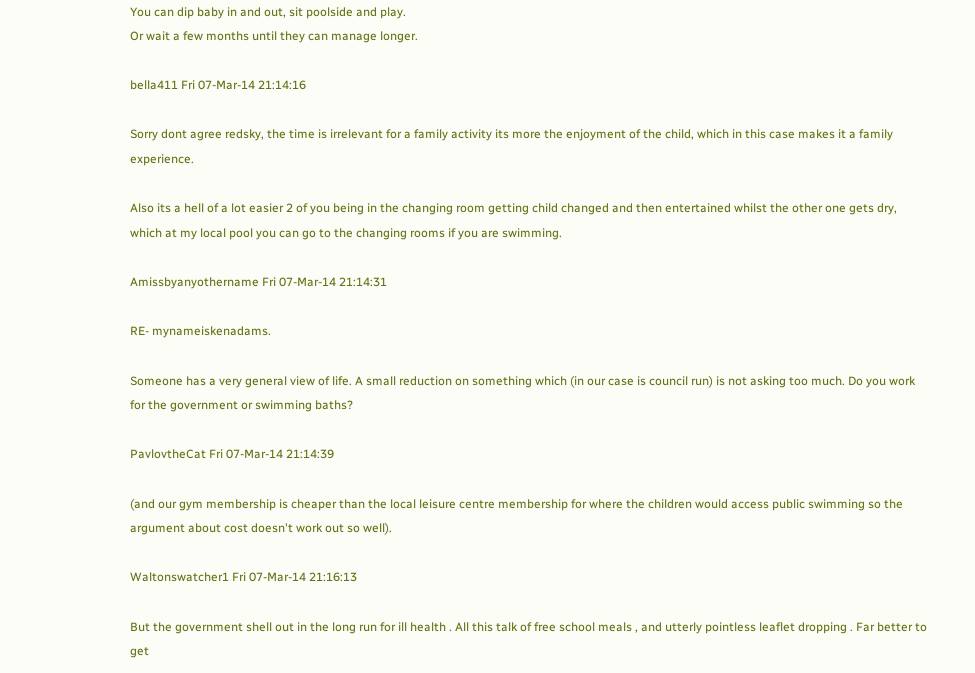You can dip baby in and out, sit poolside and play.
Or wait a few months until they can manage longer.

bella411 Fri 07-Mar-14 21:14:16

Sorry dont agree redsky, the time is irrelevant for a family activity its more the enjoyment of the child, which in this case makes it a family experience.

Also its a hell of a lot easier 2 of you being in the changing room getting child changed and then entertained whilst the other one gets dry, which at my local pool you can go to the changing rooms if you are swimming.

Amissbyanyothername Fri 07-Mar-14 21:14:31

RE- mynameiskenadams.

Someone has a very general view of life. A small reduction on something which (in our case is council run) is not asking too much. Do you work for the government or swimming baths?

PavlovtheCat Fri 07-Mar-14 21:14:39

(and our gym membership is cheaper than the local leisure centre membership for where the children would access public swimming so the argument about cost doesn't work out so well).

Waltonswatcher1 Fri 07-Mar-14 21:16:13

But the government shell out in the long run for ill health . All this talk of free school meals , and utterly pointless leaflet dropping . Far better to get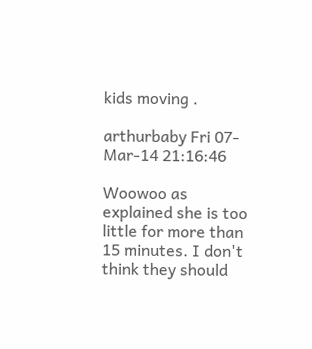kids moving .

arthurbaby Fri 07-Mar-14 21:16:46

Woowoo as explained she is too little for more than 15 minutes. I don't think they should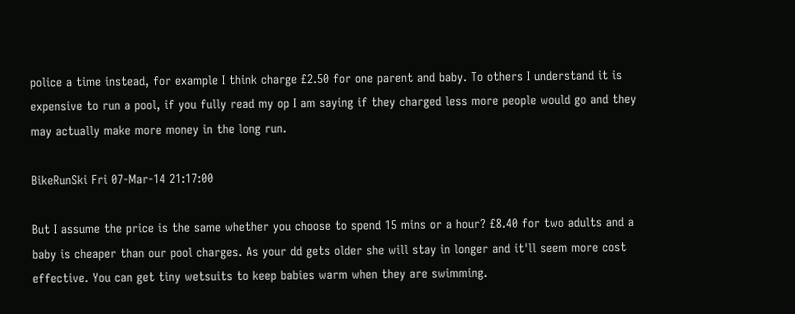police a time instead, for example I think charge £2.50 for one parent and baby. To others I understand it is expensive to run a pool, if you fully read my op I am saying if they charged less more people would go and they may actually make more money in the long run.

BikeRunSki Fri 07-Mar-14 21:17:00

But I assume the price is the same whether you choose to spend 15 mins or a hour? £8.40 for two adults and a baby is cheaper than our pool charges. As your dd gets older she will stay in longer and it'll seem more cost effective. You can get tiny wetsuits to keep babies warm when they are swimming.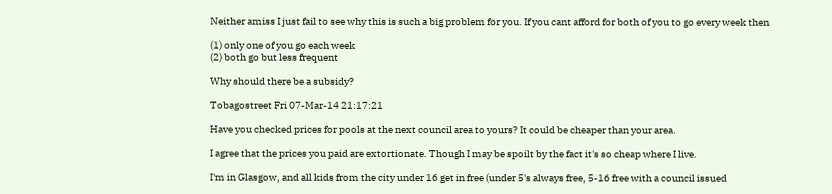Neither amiss I just fail to see why this is such a big problem for you. If you cant afford for both of you to go every week then

(1) only one of you go each week
(2) both go but less frequent

Why should there be a subsidy?

Tobagostreet Fri 07-Mar-14 21:17:21

Have you checked prices for pools at the next council area to yours? It could be cheaper than your area.

I agree that the prices you paid are extortionate. Though I may be spoilt by the fact it's so cheap where I live.

I'm in Glasgow, and all kids from the city under 16 get in free (under 5's always free, 5-16 free with a council issued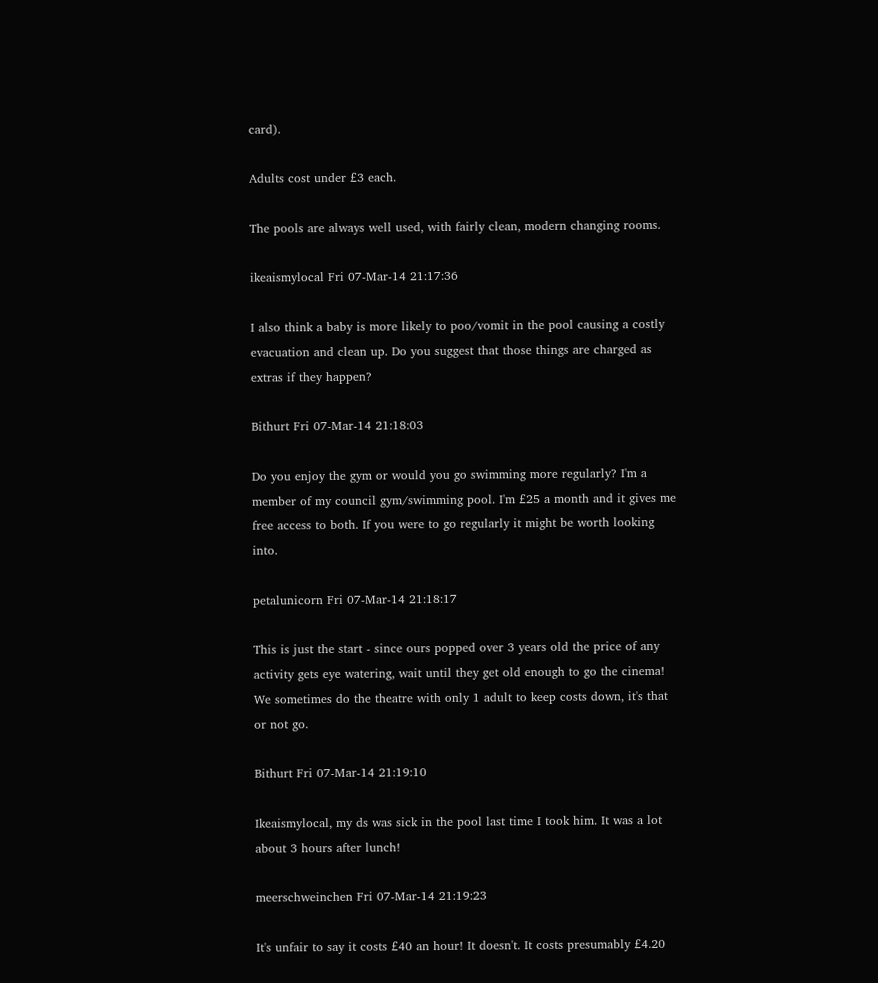card).

Adults cost under £3 each.

The pools are always well used, with fairly clean, modern changing rooms.

ikeaismylocal Fri 07-Mar-14 21:17:36

I also think a baby is more likely to poo/vomit in the pool causing a costly evacuation and clean up. Do you suggest that those things are charged as extras if they happen?

Bithurt Fri 07-Mar-14 21:18:03

Do you enjoy the gym or would you go swimming more regularly? I'm a member of my council gym/swimming pool. I'm £25 a month and it gives me free access to both. If you were to go regularly it might be worth looking into.

petalunicorn Fri 07-Mar-14 21:18:17

This is just the start - since ours popped over 3 years old the price of any activity gets eye watering, wait until they get old enough to go the cinema! We sometimes do the theatre with only 1 adult to keep costs down, it's that or not go.

Bithurt Fri 07-Mar-14 21:19:10

Ikeaismylocal, my ds was sick in the pool last time I took him. It was a lot about 3 hours after lunch!

meerschweinchen Fri 07-Mar-14 21:19:23

It's unfair to say it costs £40 an hour! It doesn't. It costs presumably £4.20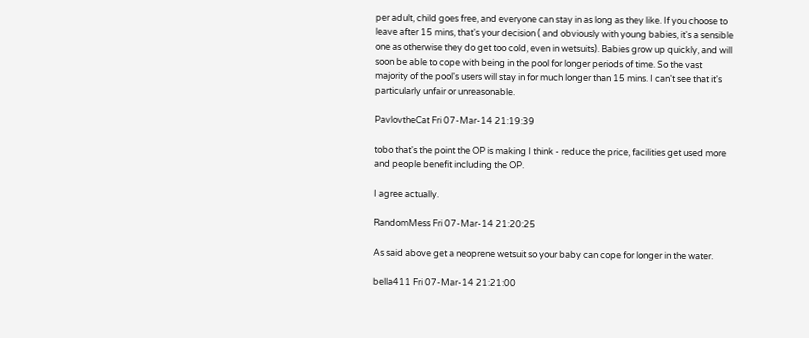per adult, child goes free, and everyone can stay in as long as they like. If you choose to leave after 15 mins, that's your decision ( and obviously with young babies, it's a sensible one as otherwise they do get too cold, even in wetsuits). Babies grow up quickly, and will soon be able to cope with being in the pool for longer periods of time. So the vast majority of the pool's users will stay in for much longer than 15 mins. I can't see that it's particularly unfair or unreasonable.

PavlovtheCat Fri 07-Mar-14 21:19:39

tobo that's the point the OP is making I think - reduce the price, facilities get used more and people benefit including the OP.

I agree actually.

RandomMess Fri 07-Mar-14 21:20:25

As said above get a neoprene wetsuit so your baby can cope for longer in the water.

bella411 Fri 07-Mar-14 21:21:00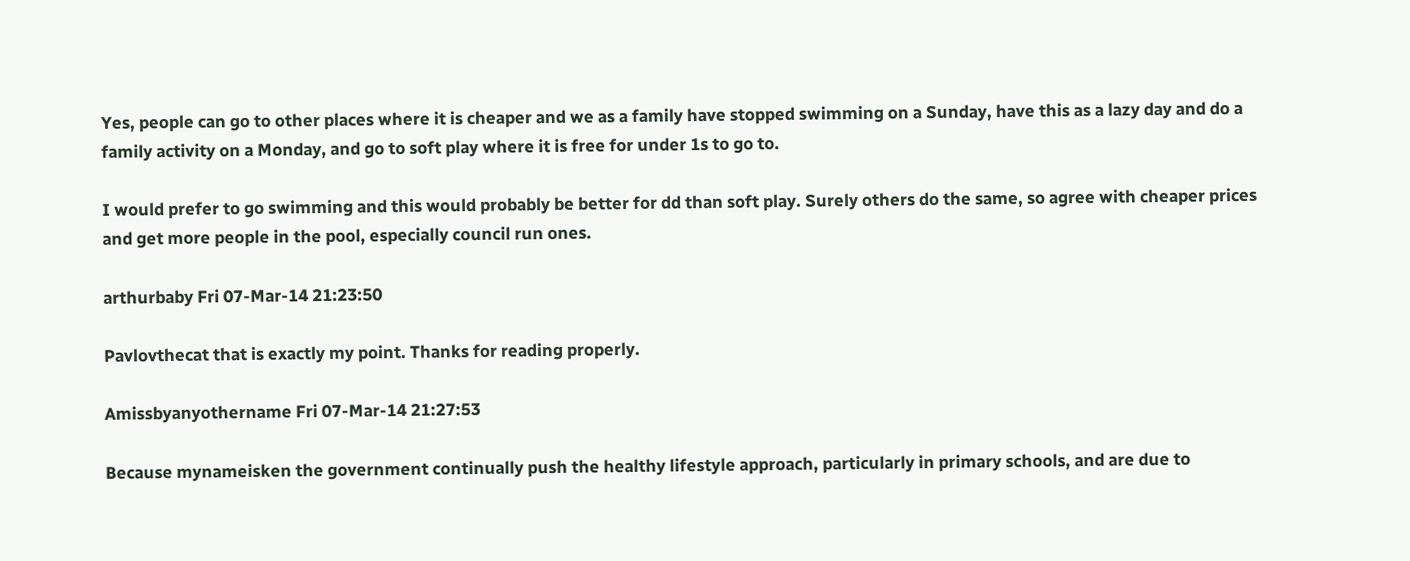Yes, people can go to other places where it is cheaper and we as a family have stopped swimming on a Sunday, have this as a lazy day and do a family activity on a Monday, and go to soft play where it is free for under 1s to go to.

I would prefer to go swimming and this would probably be better for dd than soft play. Surely others do the same, so agree with cheaper prices and get more people in the pool, especially council run ones.

arthurbaby Fri 07-Mar-14 21:23:50

Pavlovthecat that is exactly my point. Thanks for reading properly.

Amissbyanyothername Fri 07-Mar-14 21:27:53

Because mynameisken the government continually push the healthy lifestyle approach, particularly in primary schools, and are due to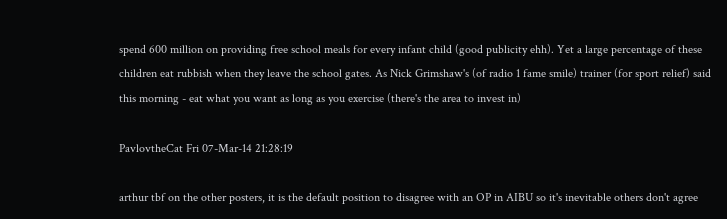spend 600 million on providing free school meals for every infant child (good publicity ehh). Yet a large percentage of these children eat rubbish when they leave the school gates. As Nick Grimshaw's (of radio 1 fame smile) trainer (for sport relief) said this morning - eat what you want as long as you exercise (there's the area to invest in)

PavlovtheCat Fri 07-Mar-14 21:28:19

arthur tbf on the other posters, it is the default position to disagree with an OP in AIBU so it's inevitable others don't agree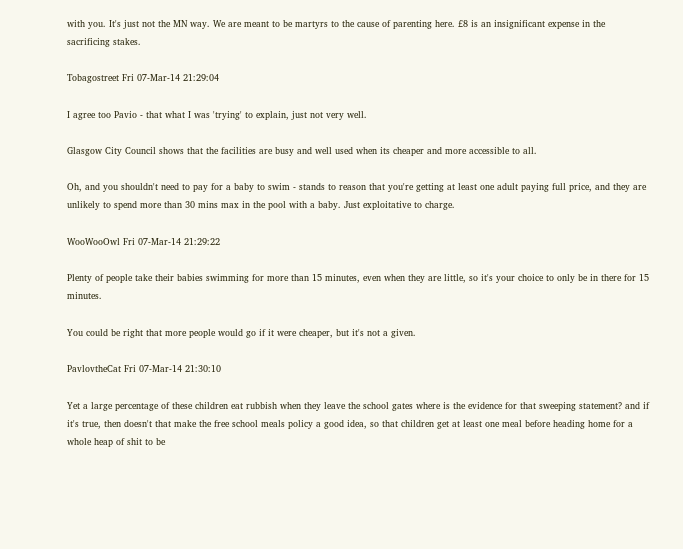with you. It's just not the MN way. We are meant to be martyrs to the cause of parenting here. £8 is an insignificant expense in the sacrificing stakes.

Tobagostreet Fri 07-Mar-14 21:29:04

I agree too Pavio - that what I was 'trying' to explain, just not very well.

Glasgow City Council shows that the facilities are busy and well used when its cheaper and more accessible to all.

Oh, and you shouldn't need to pay for a baby to swim - stands to reason that you're getting at least one adult paying full price, and they are unlikely to spend more than 30 mins max in the pool with a baby. Just exploitative to charge.

WooWooOwl Fri 07-Mar-14 21:29:22

Plenty of people take their babies swimming for more than 15 minutes, even when they are little, so it's your choice to only be in there for 15 minutes.

You could be right that more people would go if it were cheaper, but it's not a given.

PavlovtheCat Fri 07-Mar-14 21:30:10

Yet a large percentage of these children eat rubbish when they leave the school gates where is the evidence for that sweeping statement? and if it's true, then doesn't that make the free school meals policy a good idea, so that children get at least one meal before heading home for a whole heap of shit to be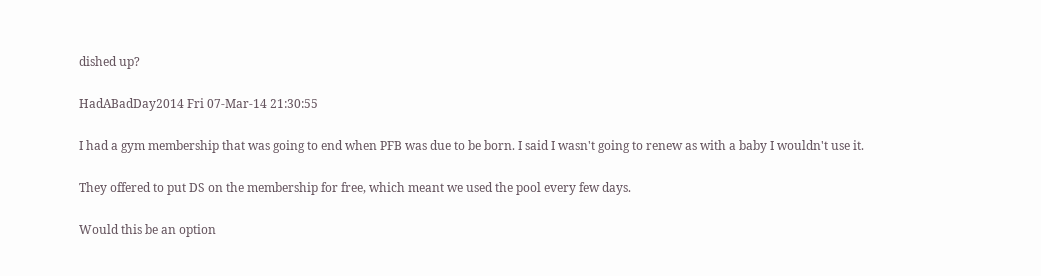dished up?

HadABadDay2014 Fri 07-Mar-14 21:30:55

I had a gym membership that was going to end when PFB was due to be born. I said I wasn't going to renew as with a baby I wouldn't use it.

They offered to put DS on the membership for free, which meant we used the pool every few days.

Would this be an option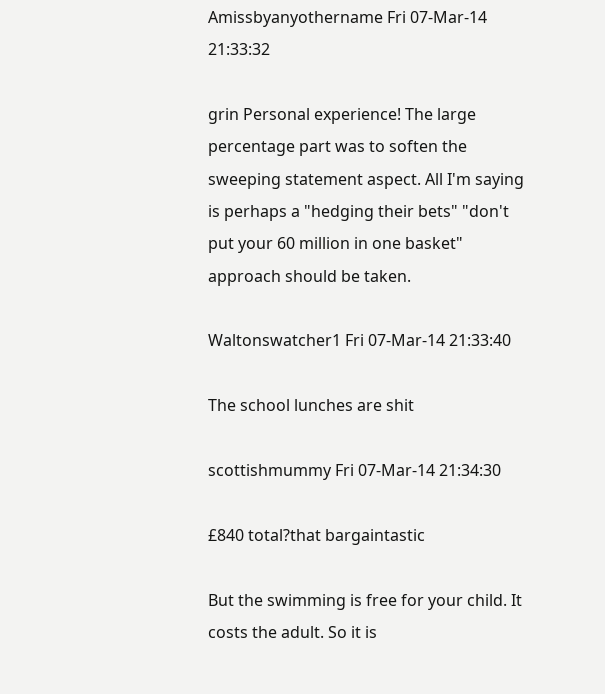Amissbyanyothername Fri 07-Mar-14 21:33:32

grin Personal experience! The large percentage part was to soften the sweeping statement aspect. All I'm saying is perhaps a "hedging their bets" "don't put your 60 million in one basket" approach should be taken.

Waltonswatcher1 Fri 07-Mar-14 21:33:40

The school lunches are shit

scottishmummy Fri 07-Mar-14 21:34:30

£840 total?that bargaintastic

But the swimming is free for your child. It costs the adult. So it is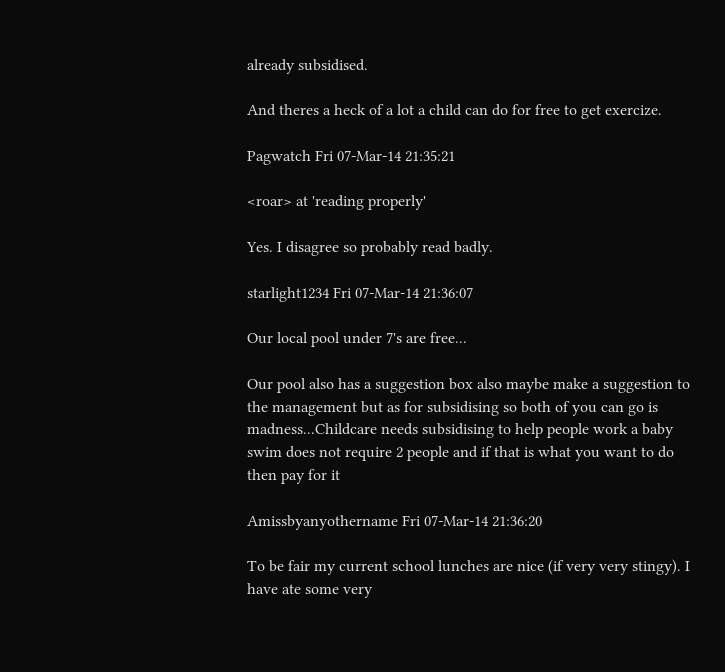already subsidised.

And theres a heck of a lot a child can do for free to get exercize.

Pagwatch Fri 07-Mar-14 21:35:21

<roar> at 'reading properly'

Yes. I disagree so probably read badly.

starlight1234 Fri 07-Mar-14 21:36:07

Our local pool under 7's are free...

Our pool also has a suggestion box also maybe make a suggestion to the management but as for subsidising so both of you can go is madness...Childcare needs subsidising to help people work a baby swim does not require 2 people and if that is what you want to do then pay for it

Amissbyanyothername Fri 07-Mar-14 21:36:20

To be fair my current school lunches are nice (if very very stingy). I have ate some very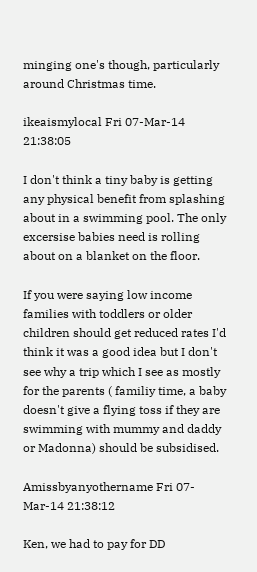minging one's though, particularly around Christmas time.

ikeaismylocal Fri 07-Mar-14 21:38:05

I don't think a tiny baby is getting any physical benefit from splashing about in a swimming pool. The only excersise babies need is rolling about on a blanket on the floor.

If you were saying low income families with toddlers or older children should get reduced rates I'd think it was a good idea but I don't see why a trip which I see as mostly for the parents ( familiy time, a baby doesn't give a flying toss if they are swimming with mummy and daddy or Madonna) should be subsidised.

Amissbyanyothername Fri 07-Mar-14 21:38:12

Ken, we had to pay for DD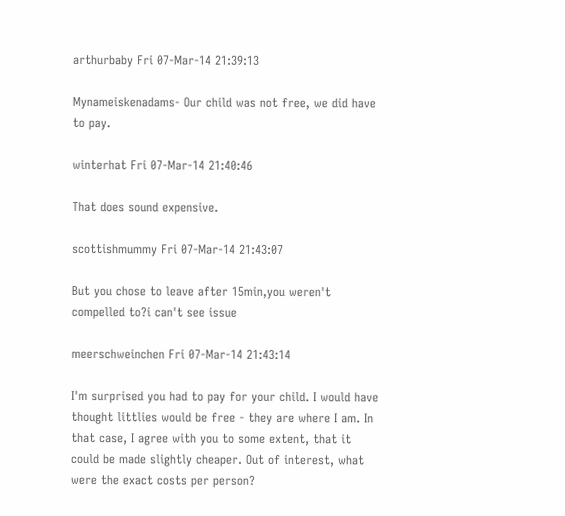arthurbaby Fri 07-Mar-14 21:39:13

Mynameiskenadams- Our child was not free, we did have to pay.

winterhat Fri 07-Mar-14 21:40:46

That does sound expensive.

scottishmummy Fri 07-Mar-14 21:43:07

But you chose to leave after 15min,you weren't compelled to?i can't see issue

meerschweinchen Fri 07-Mar-14 21:43:14

I'm surprised you had to pay for your child. I would have thought littlies would be free - they are where I am. In that case, I agree with you to some extent, that it could be made slightly cheaper. Out of interest, what were the exact costs per person?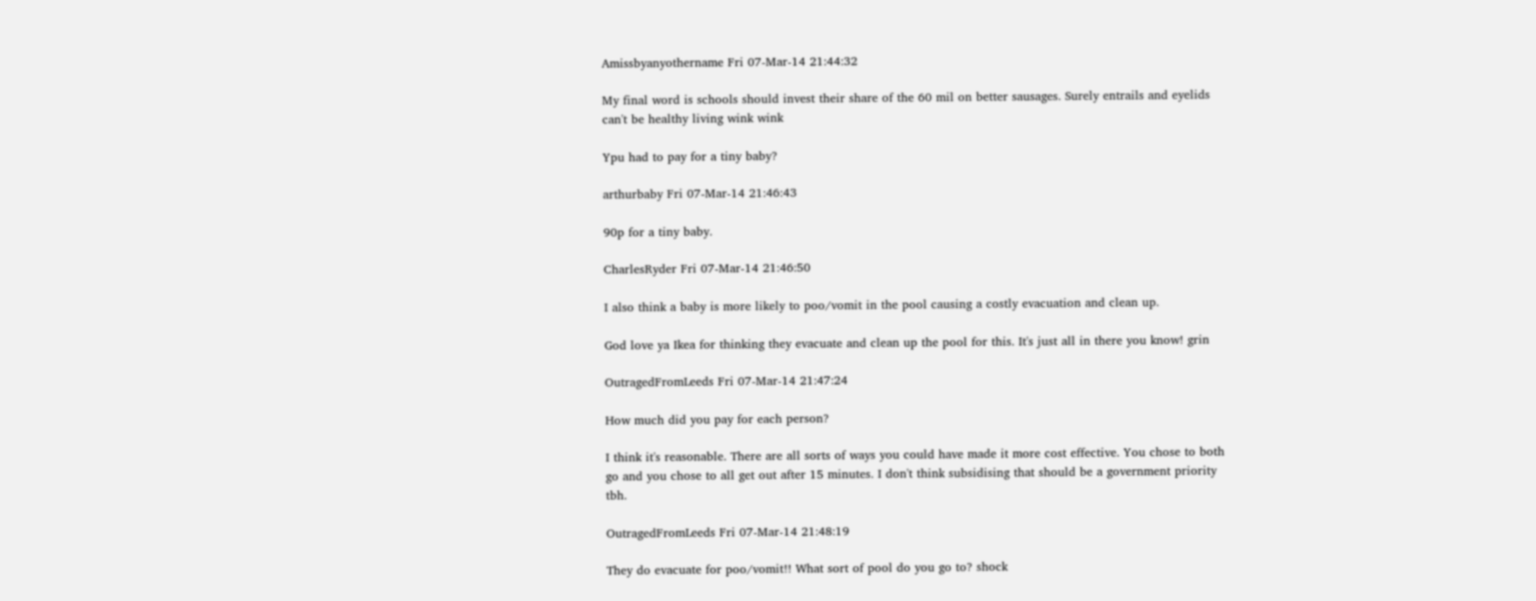Amissbyanyothername Fri 07-Mar-14 21:44:32

My final word is schools should invest their share of the 60 mil on better sausages. Surely entrails and eyelids can't be healthy living wink wink

Ypu had to pay for a tiny baby?

arthurbaby Fri 07-Mar-14 21:46:43

90p for a tiny baby.

CharlesRyder Fri 07-Mar-14 21:46:50

I also think a baby is more likely to poo/vomit in the pool causing a costly evacuation and clean up.

God love ya Ikea for thinking they evacuate and clean up the pool for this. It's just all in there you know! grin

OutragedFromLeeds Fri 07-Mar-14 21:47:24

How much did you pay for each person?

I think it's reasonable. There are all sorts of ways you could have made it more cost effective. You chose to both go and you chose to all get out after 15 minutes. I don't think subsidising that should be a government priority tbh.

OutragedFromLeeds Fri 07-Mar-14 21:48:19

They do evacuate for poo/vomit!! What sort of pool do you go to? shock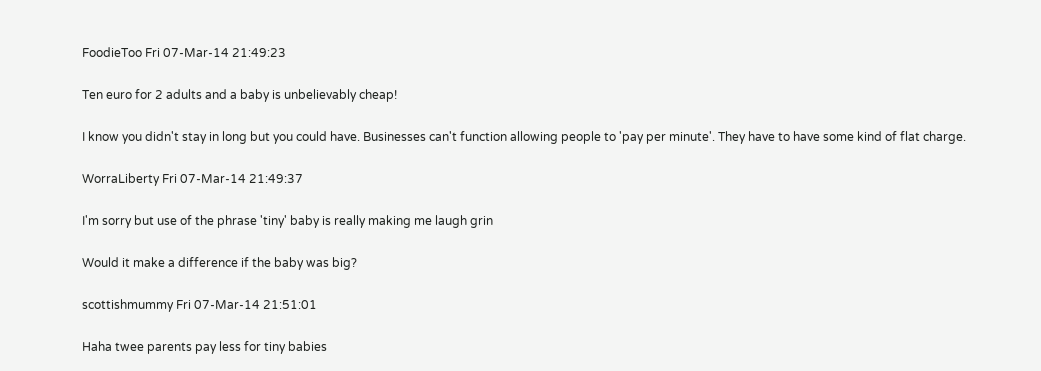FoodieToo Fri 07-Mar-14 21:49:23

Ten euro for 2 adults and a baby is unbelievably cheap!

I know you didn't stay in long but you could have. Businesses can't function allowing people to 'pay per minute'. They have to have some kind of flat charge.

WorraLiberty Fri 07-Mar-14 21:49:37

I'm sorry but use of the phrase 'tiny' baby is really making me laugh grin

Would it make a difference if the baby was big?

scottishmummy Fri 07-Mar-14 21:51:01

Haha twee parents pay less for tiny babies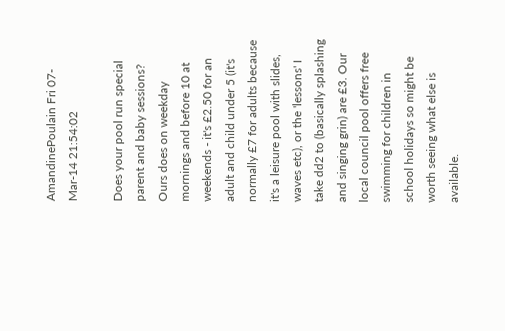AmandinePoulain Fri 07-Mar-14 21:54:02

Does your pool run special parent and baby sessions? Ours does on weekday mornings and before 10 at weekends - it's £2.50 for an adult and child under 5 (it's normally £7 for adults because it's a leisure pool with slides, waves etc), or the 'lessons' I take dd2 to (basically splashing and singing grin) are £3. Our local council pool offers free swimming for children in school holidays so might be worth seeing what else is available.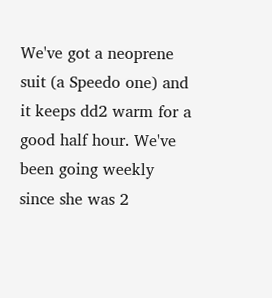We've got a neoprene suit (a Speedo one) and it keeps dd2 warm for a good half hour. We've been going weekly since she was 2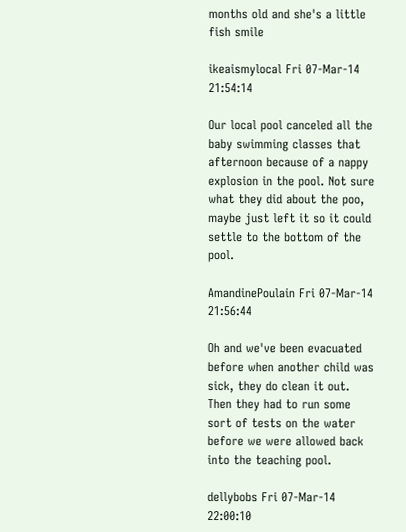months old and she's a little fish smile

ikeaismylocal Fri 07-Mar-14 21:54:14

Our local pool canceled all the baby swimming classes that afternoon because of a nappy explosion in the pool. Not sure what they did about the poo, maybe just left it so it could settle to the bottom of the pool.

AmandinePoulain Fri 07-Mar-14 21:56:44

Oh and we've been evacuated before when another child was sick, they do clean it out. Then they had to run some sort of tests on the water before we were allowed back into the teaching pool.

dellybobs Fri 07-Mar-14 22:00:10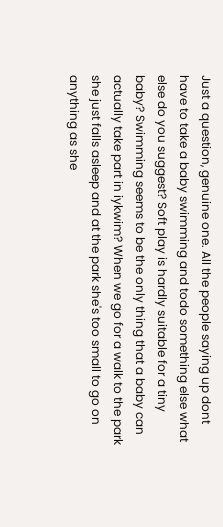Just a question, genuine one. All the people saying up dont have to take a baby swimming and todo something else what else do you suggest? Soft play is hardly suitable for a tiny baby? Swimming seems to be the only thing that a baby can actually take part in iykwim? When we go for a walk to the park she just falls asleep and at the park she's too small to go on anything as she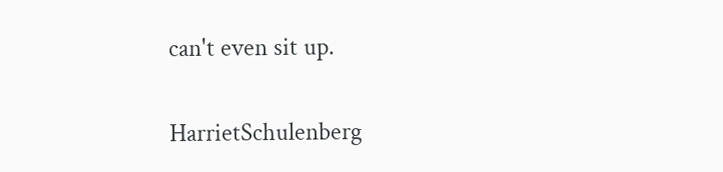can't even sit up.

HarrietSchulenberg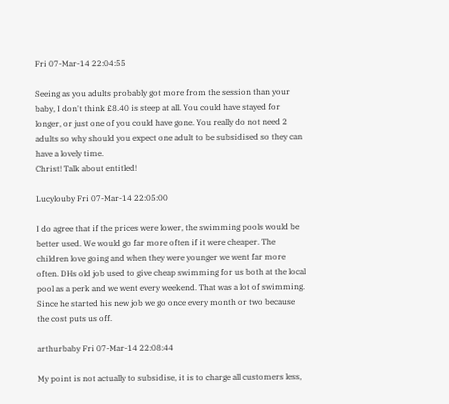Fri 07-Mar-14 22:04:55

Seeing as you adults probably got more from the session than your baby, I don't think £8.40 is steep at all. You could have stayed for longer, or just one of you could have gone. You really do not need 2 adults so why should you expect one adult to be subsidised so they can have a lovely time.
Christ! Talk about entitled!

Lucylouby Fri 07-Mar-14 22:05:00

I do agree that if the prices were lower, the swimming pools would be better used. We would go far more often if it were cheaper. The children love going and when they were younger we went far more often. DHs old job used to give cheap swimming for us both at the local pool as a perk and we went every weekend. That was a lot of swimming. Since he started his new job we go once every month or two because the cost puts us off.

arthurbaby Fri 07-Mar-14 22:08:44

My point is not actually to subsidise, it is to charge all customers less,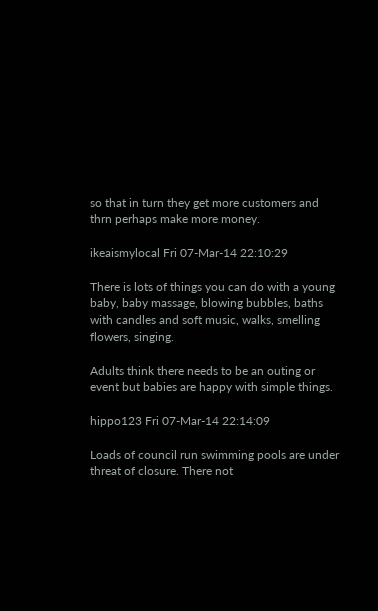so that in turn they get more customers and thrn perhaps make more money.

ikeaismylocal Fri 07-Mar-14 22:10:29

There is lots of things you can do with a young baby, baby massage, blowing bubbles, baths with candles and soft music, walks, smelling flowers, singing.

Adults think there needs to be an outing or event but babies are happy with simple things.

hippo123 Fri 07-Mar-14 22:14:09

Loads of council run swimming pools are under threat of closure. There not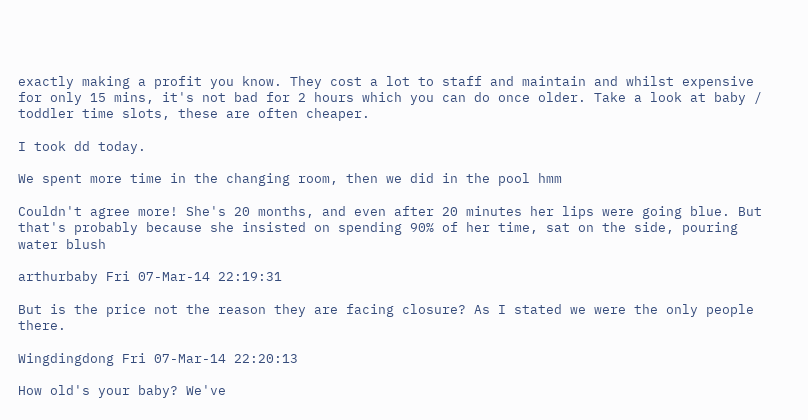exactly making a profit you know. They cost a lot to staff and maintain and whilst expensive for only 15 mins, it's not bad for 2 hours which you can do once older. Take a look at baby / toddler time slots, these are often cheaper.

I took dd today.

We spent more time in the changing room, then we did in the pool hmm

Couldn't agree more! She's 20 months, and even after 20 minutes her lips were going blue. But that's probably because she insisted on spending 90% of her time, sat on the side, pouring water blush

arthurbaby Fri 07-Mar-14 22:19:31

But is the price not the reason they are facing closure? As I stated we were the only people there.

Wingdingdong Fri 07-Mar-14 22:20:13

How old's your baby? We've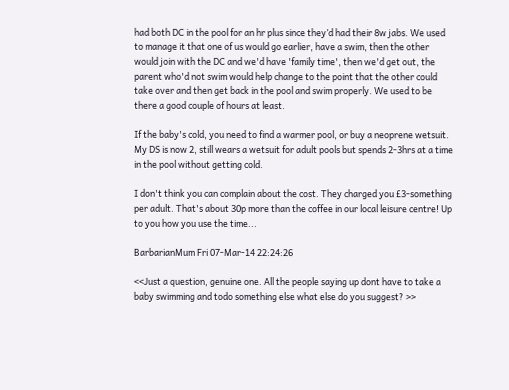had both DC in the pool for an hr plus since they’d had their 8w jabs. We used to manage it that one of us would go earlier, have a swim, then the other would join with the DC and we'd have 'family time', then we'd get out, the parent who'd not swim would help change to the point that the other could take over and then get back in the pool and swim properly. We used to be there a good couple of hours at least.

If the baby's cold, you need to find a warmer pool, or buy a neoprene wetsuit. My DS is now 2, still wears a wetsuit for adult pools but spends 2-3hrs at a time in the pool without getting cold.

I don't think you can complain about the cost. They charged you £3-something per adult. That's about 30p more than the coffee in our local leisure centre! Up to you how you use the time...

BarbarianMum Fri 07-Mar-14 22:24:26

<<Just a question, genuine one. All the people saying up dont have to take a baby swimming and todo something else what else do you suggest? >>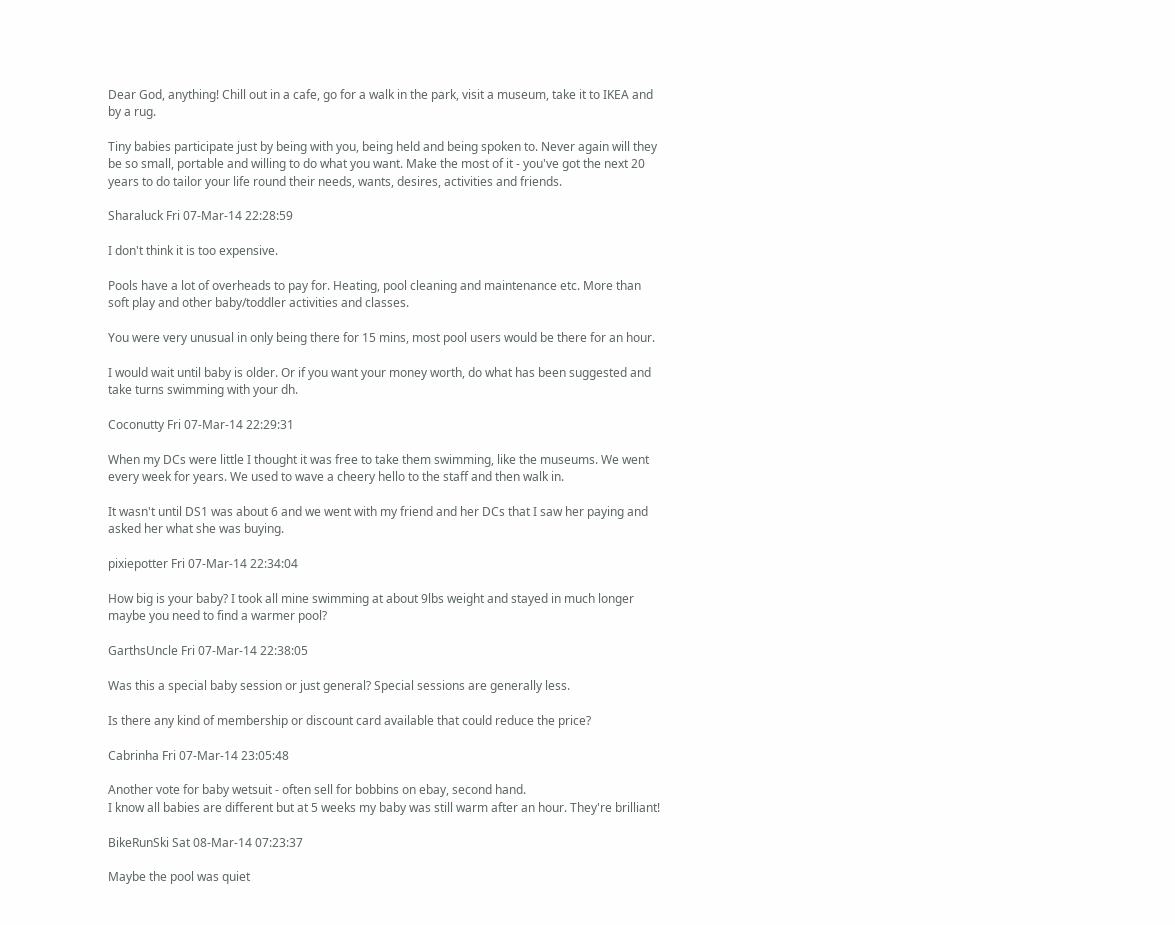Dear God, anything! Chill out in a cafe, go for a walk in the park, visit a museum, take it to IKEA and by a rug.

Tiny babies participate just by being with you, being held and being spoken to. Never again will they be so small, portable and willing to do what you want. Make the most of it - you've got the next 20 years to do tailor your life round their needs, wants, desires, activities and friends.

Sharaluck Fri 07-Mar-14 22:28:59

I don't think it is too expensive.

Pools have a lot of overheads to pay for. Heating, pool cleaning and maintenance etc. More than soft play and other baby/toddler activities and classes.

You were very unusual in only being there for 15 mins, most pool users would be there for an hour.

I would wait until baby is older. Or if you want your money worth, do what has been suggested and take turns swimming with your dh.

Coconutty Fri 07-Mar-14 22:29:31

When my DCs were little I thought it was free to take them swimming, like the museums. We went every week for years. We used to wave a cheery hello to the staff and then walk in.

It wasn't until DS1 was about 6 and we went with my friend and her DCs that I saw her paying and asked her what she was buying.

pixiepotter Fri 07-Mar-14 22:34:04

How big is your baby? I took all mine swimming at about 9lbs weight and stayed in much longer
maybe you need to find a warmer pool?

GarthsUncle Fri 07-Mar-14 22:38:05

Was this a special baby session or just general? Special sessions are generally less.

Is there any kind of membership or discount card available that could reduce the price?

Cabrinha Fri 07-Mar-14 23:05:48

Another vote for baby wetsuit - often sell for bobbins on ebay, second hand.
I know all babies are different but at 5 weeks my baby was still warm after an hour. They're brilliant!

BikeRunSki Sat 08-Mar-14 07:23:37

Maybe the pool was quiet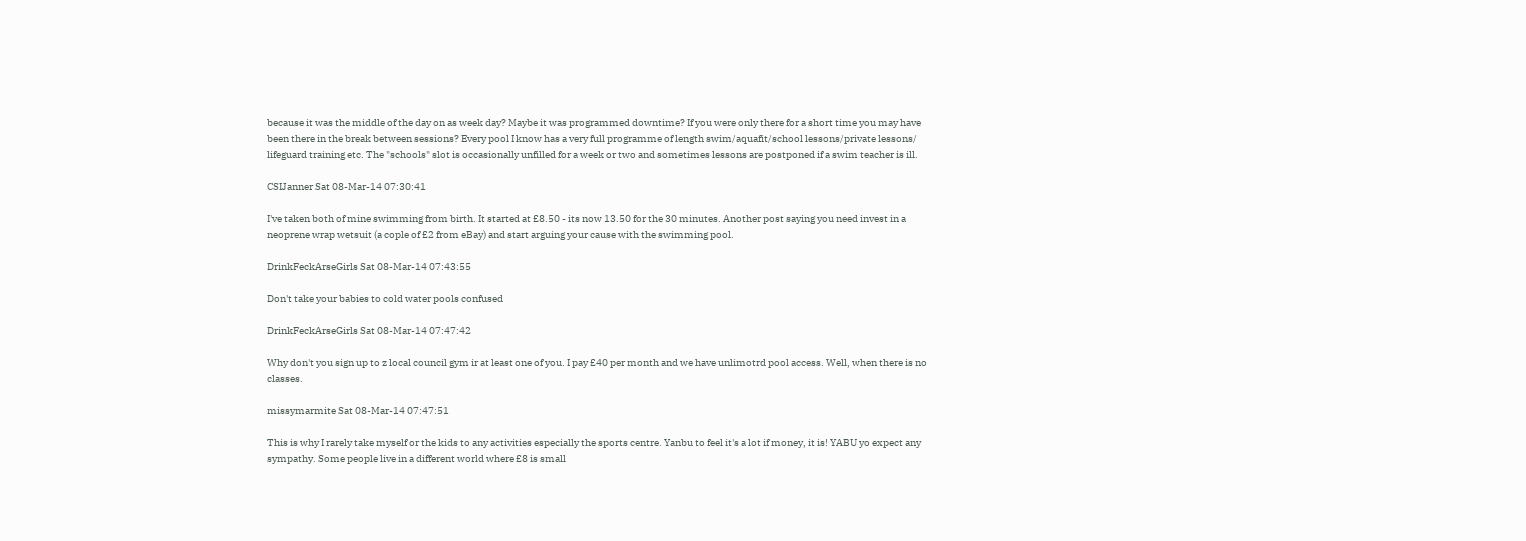because it was the middle of the day on as week day? Maybe it was programmed downtime? If you were only there for a short time you may have been there in the break between sessions? Every pool I know has a very full programme of length swim/aquafit/school lessons/private lessons/ lifeguard training etc. The "schools" slot is occasionally unfilled for a week or two and sometimes lessons are postponed if a swim teacher is ill.

CSIJanner Sat 08-Mar-14 07:30:41

I've taken both of mine swimming from birth. It started at £8.50 - its now 13.50 for the 30 minutes. Another post saying you need invest in a neoprene wrap wetsuit (a cople of £2 from eBay) and start arguing your cause with the swimming pool.

DrinkFeckArseGirls Sat 08-Mar-14 07:43:55

Don't take your babies to cold water pools confused

DrinkFeckArseGirls Sat 08-Mar-14 07:47:42

Why don't you sign up to z local council gym ir at least one of you. I pay £40 per month and we have unlimotrd pool access. Well, when there is no classes.

missymarmite Sat 08-Mar-14 07:47:51

This is why I rarely take myself or the kids to any activities especially the sports centre. Yanbu to feel it's a lot if money, it is! YABU yo expect any sympathy. Some people live in a different world where £8 is small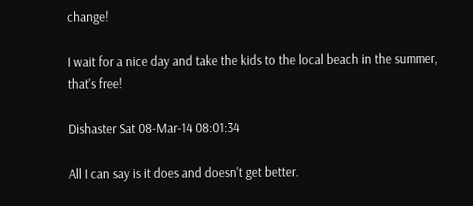change!

I wait for a nice day and take the kids to the local beach in the summer, that's free!

Dishaster Sat 08-Mar-14 08:01:34

All I can say is it does and doesn't get better.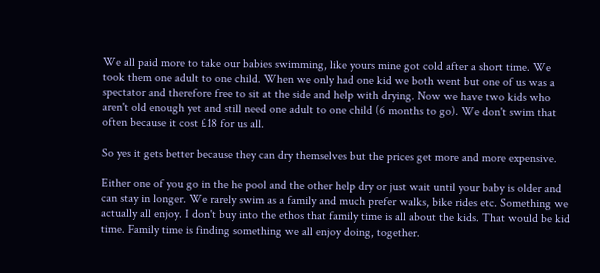We all paid more to take our babies swimming, like yours mine got cold after a short time. We took them one adult to one child. When we only had one kid we both went but one of us was a spectator and therefore free to sit at the side and help with drying. Now we have two kids who aren't old enough yet and still need one adult to one child (6 months to go). We don't swim that often because it cost £18 for us all.

So yes it gets better because they can dry themselves but the prices get more and more expensive.

Either one of you go in the he pool and the other help dry or just wait until your baby is older and can stay in longer. We rarely swim as a family and much prefer walks, bike rides etc. Something we actually all enjoy. I don't buy into the ethos that family time is all about the kids. That would be kid time. Family time is finding something we all enjoy doing, together.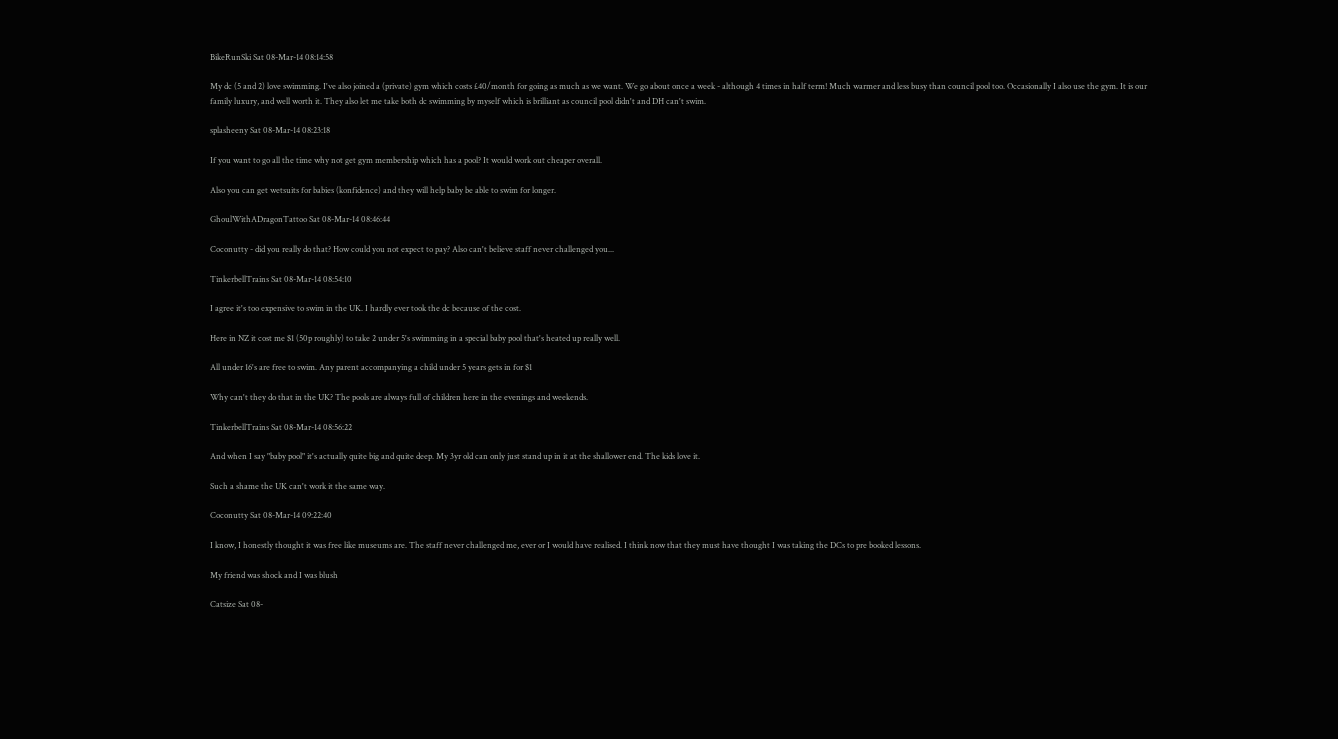BikeRunSki Sat 08-Mar-14 08:14:58

My dc (5 and 2) love swimming. I've also joined a (private) gym which costs £40/month for going as much as we want. We go about once a week - although 4 times in half term! Much warmer and less busy than council pool too. Occasionally I also use the gym. It is our family luxury, and well worth it. They also let me take both dc swimming by myself which is brilliant as council pool didn't and DH can't swim.

splasheeny Sat 08-Mar-14 08:23:18

If you want to go all the time why not get gym membership which has a pool? It would work out cheaper overall.

Also you can get wetsuits for babies (konfidence) and they will help baby be able to swim for longer.

GhoulWithADragonTattoo Sat 08-Mar-14 08:46:44

Coconutty - did you really do that? How could you not expect to pay? Also can't believe staff never challenged you...

TinkerbellTrains Sat 08-Mar-14 08:54:10

I agree it's too expensive to swim in the UK. I hardly ever took the dc because of the cost.

Here in NZ it cost me $1 (50p roughly) to take 2 under 5's swimming in a special baby pool that's heated up really well.

All under 16's are free to swim. Any parent accompanying a child under 5 years gets in for $1

Why can't they do that in the UK? The pools are always full of children here in the evenings and weekends.

TinkerbellTrains Sat 08-Mar-14 08:56:22

And when I say "baby pool" it's actually quite big and quite deep. My 3yr old can only just stand up in it at the shallower end. The kids love it.

Such a shame the UK can't work it the same way.

Coconutty Sat 08-Mar-14 09:22:40

I know, I honestly thought it was free like museums are. The staff never challenged me, ever or I would have realised. I think now that they must have thought I was taking the DCs to pre booked lessons.

My friend was shock and I was blush

Catsize Sat 08-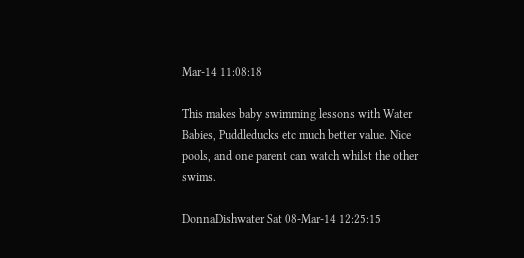Mar-14 11:08:18

This makes baby swimming lessons with Water Babies, Puddleducks etc much better value. Nice pools, and one parent can watch whilst the other swims.

DonnaDishwater Sat 08-Mar-14 12:25:15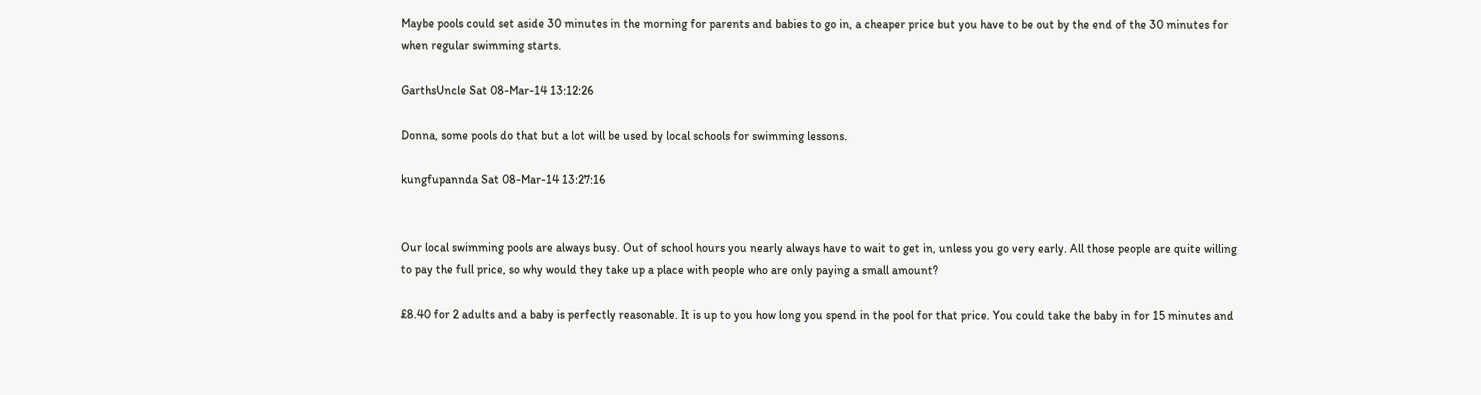Maybe pools could set aside 30 minutes in the morning for parents and babies to go in, a cheaper price but you have to be out by the end of the 30 minutes for when regular swimming starts.

GarthsUncle Sat 08-Mar-14 13:12:26

Donna, some pools do that but a lot will be used by local schools for swimming lessons.

kungfupannda Sat 08-Mar-14 13:27:16


Our local swimming pools are always busy. Out of school hours you nearly always have to wait to get in, unless you go very early. All those people are quite willing to pay the full price, so why would they take up a place with people who are only paying a small amount?

£8.40 for 2 adults and a baby is perfectly reasonable. It is up to you how long you spend in the pool for that price. You could take the baby in for 15 minutes and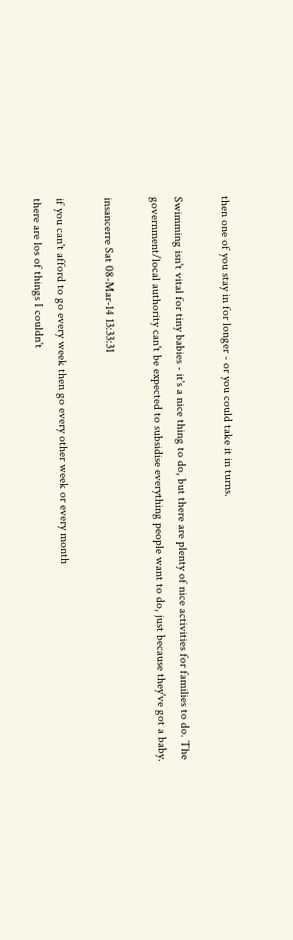then one of you stay in for longer - or you could take it in turns.

Swimming isn't vital for tiny babies - it's a nice thing to do, but there are plenty of nice activities for families to do. The government/local authority can't be expected to subsidise everything people want to do, just because they've got a baby.

insancerre Sat 08-Mar-14 13:33:31

if you can't afford to go every week then go every other week or every month
there are los of things I couldn't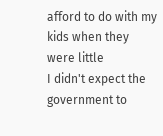afford to do with my kids when they were little
I didn't expect the government to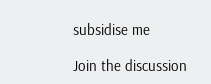subsidise me

Join the discussion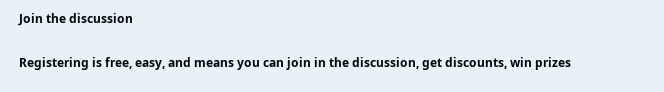Join the discussion

Registering is free, easy, and means you can join in the discussion, get discounts, win prizes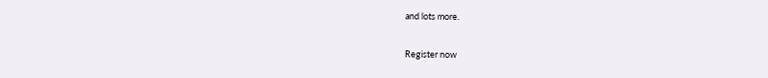and lots more.

Register now